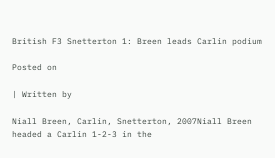British F3 Snetterton 1: Breen leads Carlin podium

Posted on

| Written by

Niall Breen, Carlin, Snetterton, 2007Niall Breen headed a Carlin 1-2-3 in the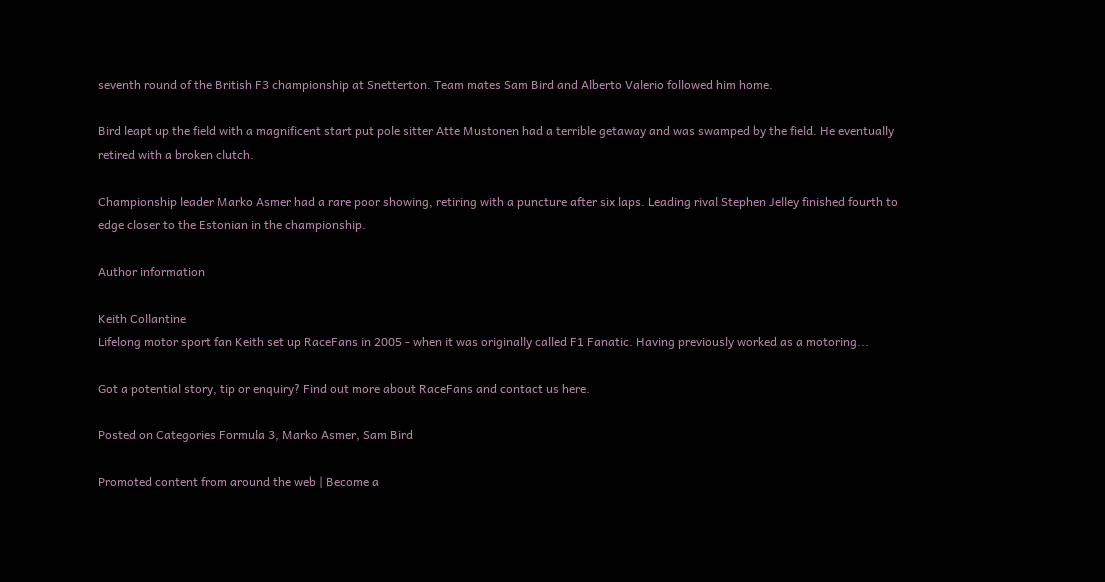seventh round of the British F3 championship at Snetterton. Team mates Sam Bird and Alberto Valerio followed him home.

Bird leapt up the field with a magnificent start put pole sitter Atte Mustonen had a terrible getaway and was swamped by the field. He eventually retired with a broken clutch.

Championship leader Marko Asmer had a rare poor showing, retiring with a puncture after six laps. Leading rival Stephen Jelley finished fourth to edge closer to the Estonian in the championship.

Author information

Keith Collantine
Lifelong motor sport fan Keith set up RaceFans in 2005 - when it was originally called F1 Fanatic. Having previously worked as a motoring...

Got a potential story, tip or enquiry? Find out more about RaceFans and contact us here.

Posted on Categories Formula 3, Marko Asmer, Sam Bird

Promoted content from around the web | Become a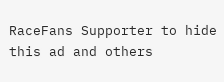RaceFans Supporter to hide this ad and others